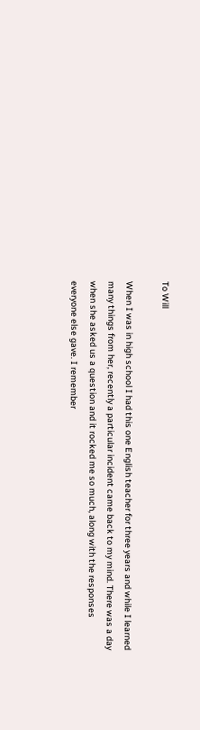To Will

When I was in high school I had this one English teacher for three years and while I learned many things from her, recently a particular incident came back to my mind. There was a day when she asked us a question and it rocked me so much, along with the responses everyone else gave. I remember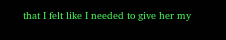that I felt like I needed to give her my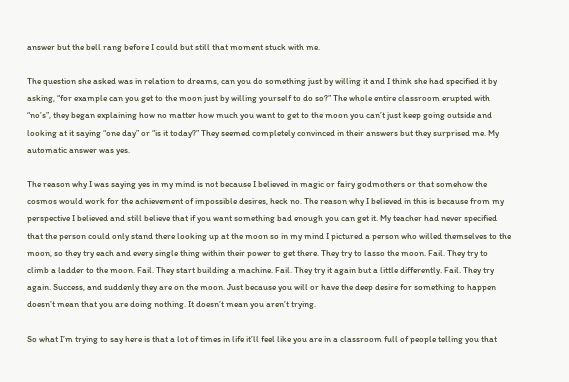answer but the bell rang before I could but still that moment stuck with me.

The question she asked was in relation to dreams, can you do something just by willing it and I think she had specified it by asking, “for example can you get to the moon just by willing yourself to do so?” The whole entire classroom erupted with “no’s”, they began explaining how no matter how much you want to get to the moon you can’t just keep going outside and looking at it saying “one day” or “is it today?” They seemed completely convinced in their answers but they surprised me. My automatic answer was yes.

The reason why I was saying yes in my mind is not because I believed in magic or fairy godmothers or that somehow the cosmos would work for the achievement of impossible desires, heck no. The reason why I believed in this is because from my perspective I believed and still believe that if you want something bad enough you can get it. My teacher had never specified that the person could only stand there looking up at the moon so in my mind I pictured a person who willed themselves to the moon, so they try each and every single thing within their power to get there. They try to lasso the moon. Fail. They try to climb a ladder to the moon. Fail. They start building a machine. Fail. They try it again but a little differently. Fail. They try again. Success, and suddenly they are on the moon. Just because you will or have the deep desire for something to happen doesn’t mean that you are doing nothing. It doesn’t mean you aren’t trying.

So what I’m trying to say here is that a lot of times in life it’ll feel like you are in a classroom full of people telling you that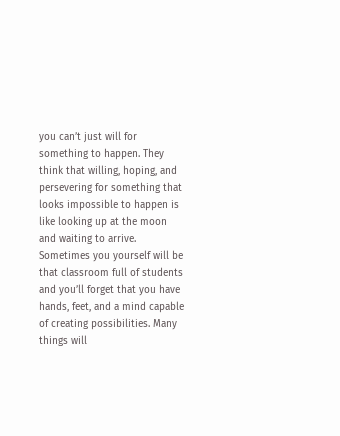you can’t just will for something to happen. They think that willing, hoping, and persevering for something that looks impossible to happen is like looking up at the moon and waiting to arrive. Sometimes you yourself will be that classroom full of students and you’ll forget that you have hands, feet, and a mind capable of creating possibilities. Many things will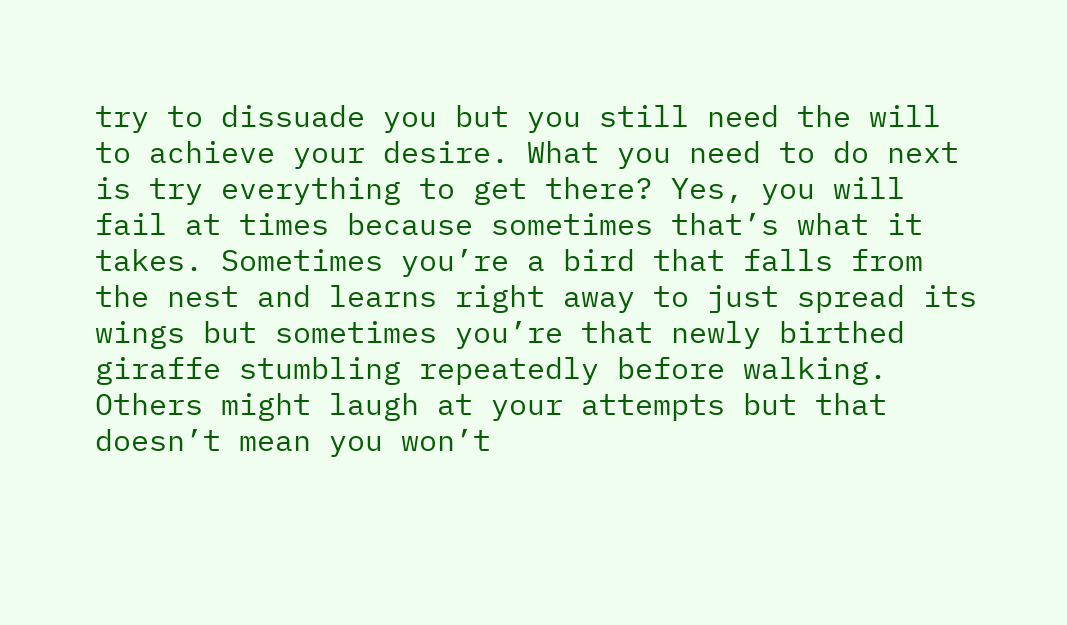try to dissuade you but you still need the will to achieve your desire. What you need to do next is try everything to get there? Yes, you will fail at times because sometimes that’s what it takes. Sometimes you’re a bird that falls from the nest and learns right away to just spread its wings but sometimes you’re that newly birthed giraffe stumbling repeatedly before walking. Others might laugh at your attempts but that doesn’t mean you won’t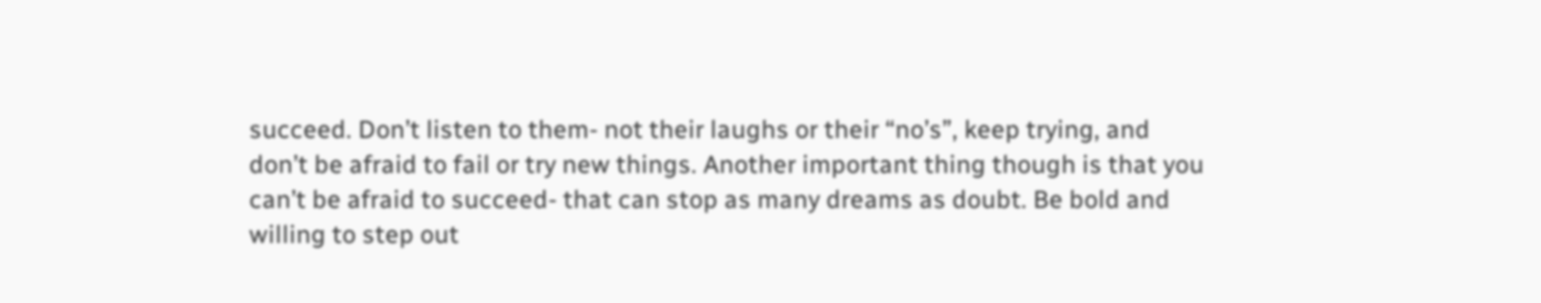succeed. Don’t listen to them- not their laughs or their “no’s”, keep trying, and don’t be afraid to fail or try new things. Another important thing though is that you can’t be afraid to succeed- that can stop as many dreams as doubt. Be bold and willing to step out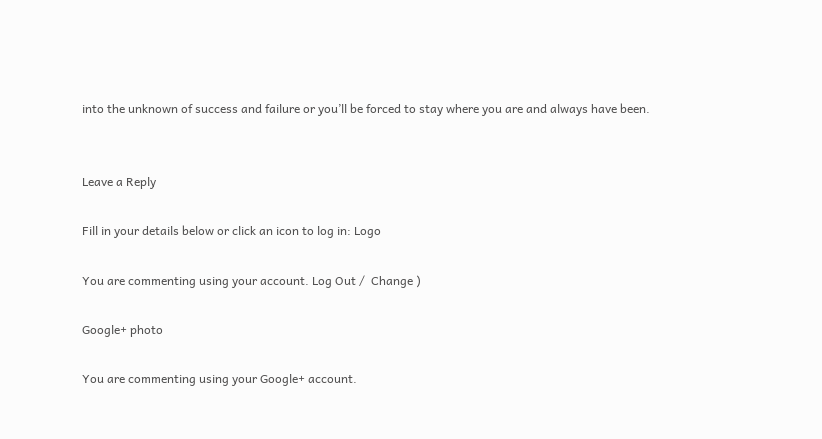into the unknown of success and failure or you’ll be forced to stay where you are and always have been.


Leave a Reply

Fill in your details below or click an icon to log in: Logo

You are commenting using your account. Log Out /  Change )

Google+ photo

You are commenting using your Google+ account.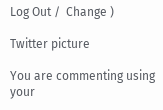Log Out /  Change )

Twitter picture

You are commenting using your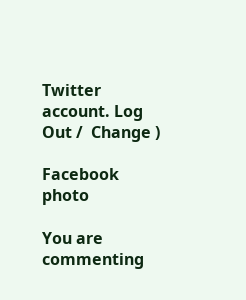Twitter account. Log Out /  Change )

Facebook photo

You are commenting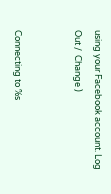using your Facebook account. Log Out /  Change )


Connecting to %s